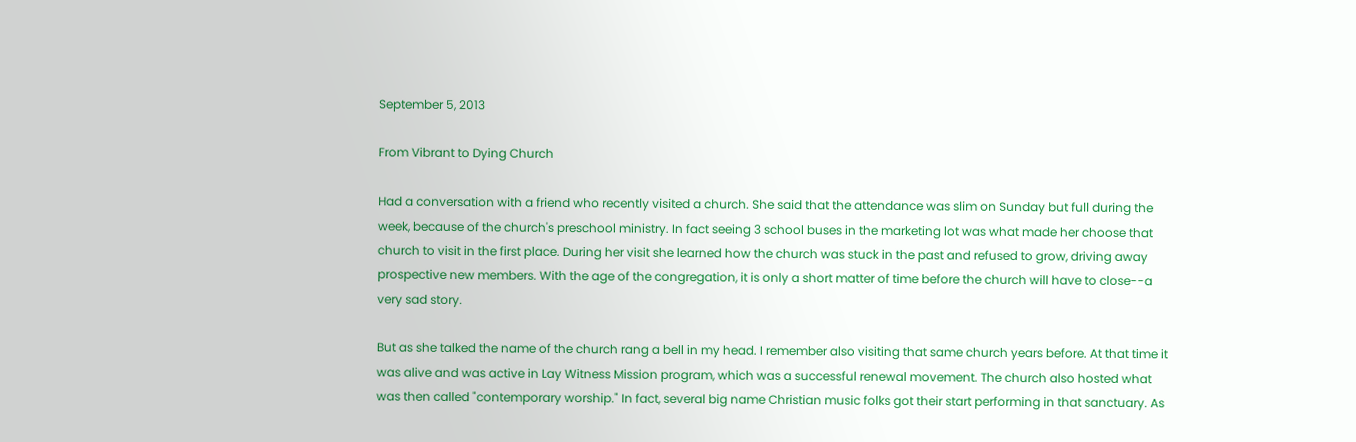September 5, 2013

From Vibrant to Dying Church

Had a conversation with a friend who recently visited a church. She said that the attendance was slim on Sunday but full during the week, because of the church's preschool ministry. In fact seeing 3 school buses in the marketing lot was what made her choose that church to visit in the first place. During her visit she learned how the church was stuck in the past and refused to grow, driving away prospective new members. With the age of the congregation, it is only a short matter of time before the church will have to close--a very sad story.

But as she talked the name of the church rang a bell in my head. I remember also visiting that same church years before. At that time it was alive and was active in Lay Witness Mission program, which was a successful renewal movement. The church also hosted what was then called "contemporary worship." In fact, several big name Christian music folks got their start performing in that sanctuary. As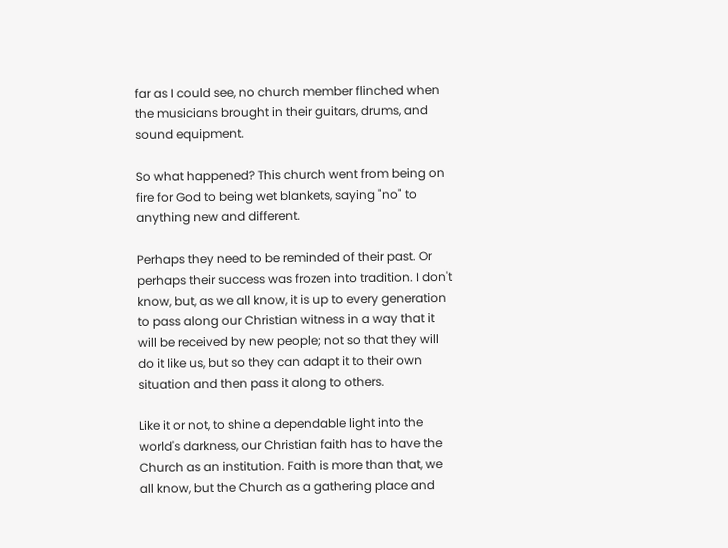far as I could see, no church member flinched when the musicians brought in their guitars, drums, and sound equipment.

So what happened? This church went from being on fire for God to being wet blankets, saying "no" to anything new and different.

Perhaps they need to be reminded of their past. Or perhaps their success was frozen into tradition. I don't know, but, as we all know, it is up to every generation to pass along our Christian witness in a way that it will be received by new people; not so that they will do it like us, but so they can adapt it to their own situation and then pass it along to others.

Like it or not, to shine a dependable light into the world's darkness, our Christian faith has to have the Church as an institution. Faith is more than that, we all know, but the Church as a gathering place and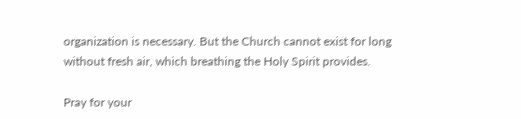organization is necessary. But the Church cannot exist for long without fresh air, which breathing the Holy Spirit provides.

Pray for your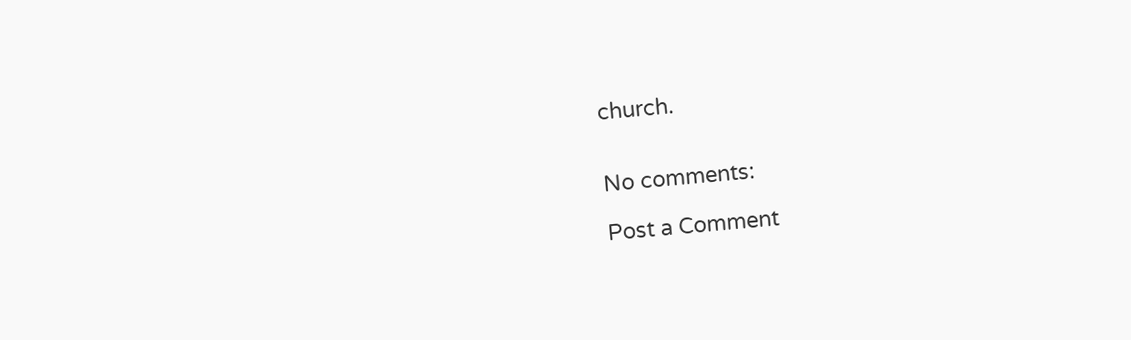church.


No comments:

Post a Comment